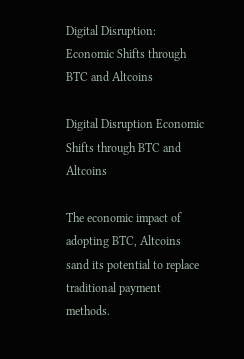Digital Disruption: Economic Shifts through BTC and Altcoins

Digital Disruption Economic Shifts through BTC and Altcoins

The economic impact of adopting BTC, Altcoins sand its potential to replace traditional payment methods.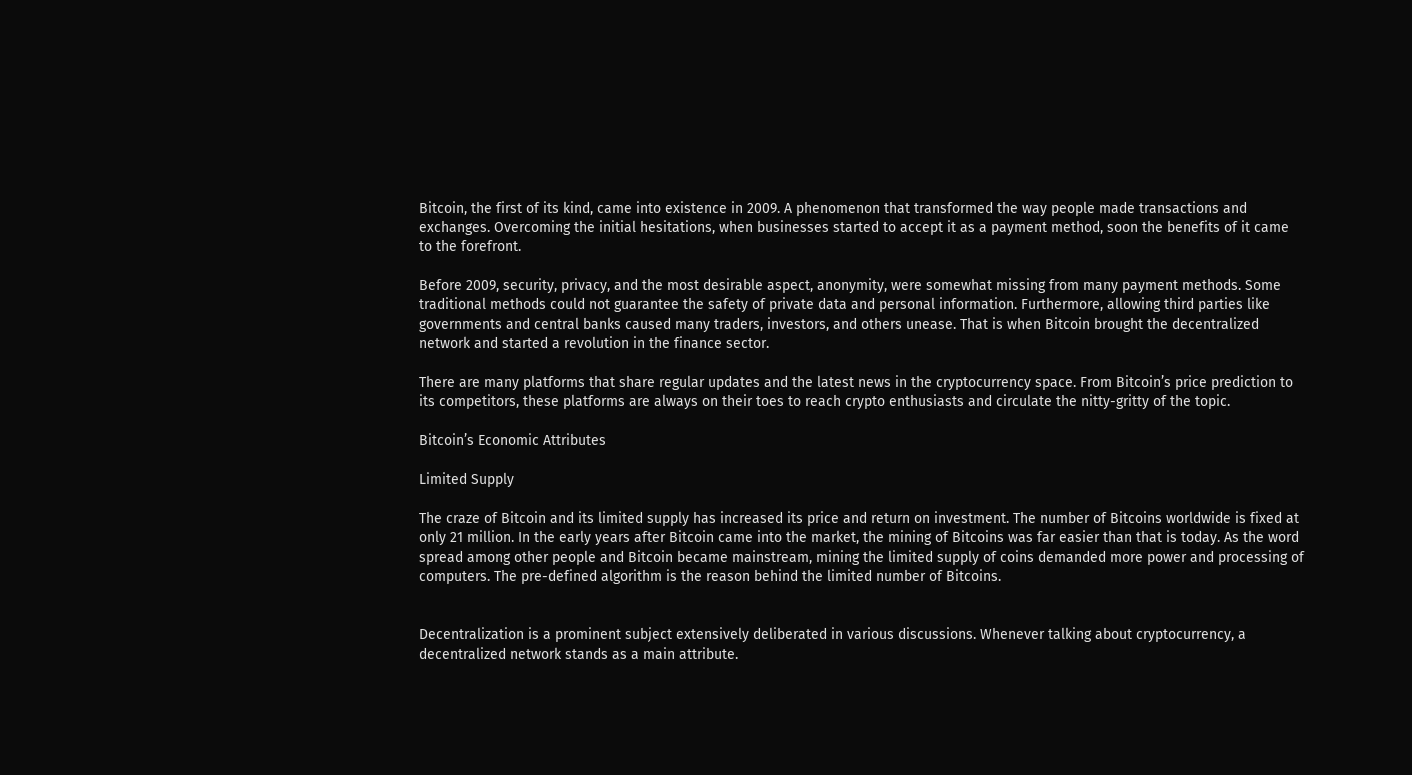Bitcoin, the first of its kind, came into existence in 2009. A phenomenon that transformed the way people made transactions and exchanges. Overcoming the initial hesitations, when businesses started to accept it as a payment method, soon the benefits of it came to the forefront.

Before 2009, security, privacy, and the most desirable aspect, anonymity, were somewhat missing from many payment methods. Some traditional methods could not guarantee the safety of private data and personal information. Furthermore, allowing third parties like governments and central banks caused many traders, investors, and others unease. That is when Bitcoin brought the decentralized network and started a revolution in the finance sector.

There are many platforms that share regular updates and the latest news in the cryptocurrency space. From Bitcoin’s price prediction to its competitors, these platforms are always on their toes to reach crypto enthusiasts and circulate the nitty-gritty of the topic.

Bitcoin’s Economic Attributes

Limited Supply

The craze of Bitcoin and its limited supply has increased its price and return on investment. The number of Bitcoins worldwide is fixed at only 21 million. In the early years after Bitcoin came into the market, the mining of Bitcoins was far easier than that is today. As the word spread among other people and Bitcoin became mainstream, mining the limited supply of coins demanded more power and processing of computers. The pre-defined algorithm is the reason behind the limited number of Bitcoins.


Decentralization is a prominent subject extensively deliberated in various discussions. Whenever talking about cryptocurrency, a decentralized network stands as a main attribute.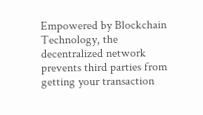Empowered by Blockchain Technology, the decentralized network prevents third parties from getting your transaction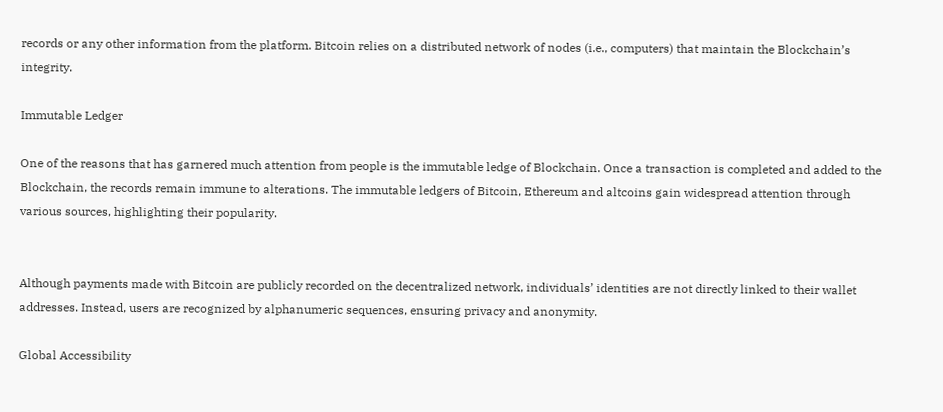records or any other information from the platform. Bitcoin relies on a distributed network of nodes (i.e., computers) that maintain the Blockchain’s integrity.

Immutable Ledger

One of the reasons that has garnered much attention from people is the immutable ledge of Blockchain. Once a transaction is completed and added to the Blockchain, the records remain immune to alterations. The immutable ledgers of Bitcoin, Ethereum and altcoins gain widespread attention through various sources, highlighting their popularity.


Although payments made with Bitcoin are publicly recorded on the decentralized network, individuals’ identities are not directly linked to their wallet addresses. Instead, users are recognized by alphanumeric sequences, ensuring privacy and anonymity.

Global Accessibility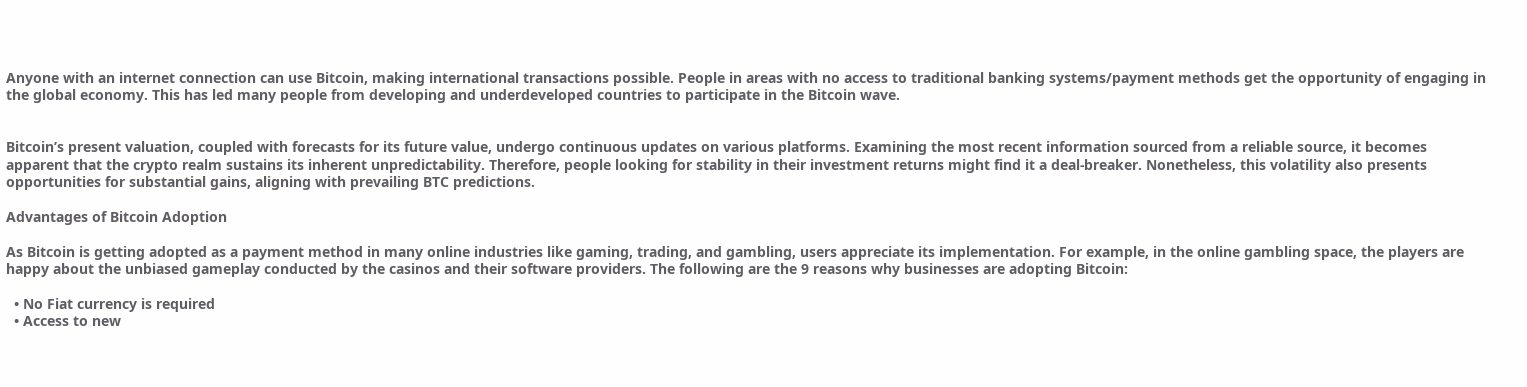Anyone with an internet connection can use Bitcoin, making international transactions possible. People in areas with no access to traditional banking systems/payment methods get the opportunity of engaging in the global economy. This has led many people from developing and underdeveloped countries to participate in the Bitcoin wave.


Bitcoin’s present valuation, coupled with forecasts for its future value, undergo continuous updates on various platforms. Examining the most recent information sourced from a reliable source, it becomes apparent that the crypto realm sustains its inherent unpredictability. Therefore, people looking for stability in their investment returns might find it a deal-breaker. Nonetheless, this volatility also presents opportunities for substantial gains, aligning with prevailing BTC predictions.

Advantages of Bitcoin Adoption

As Bitcoin is getting adopted as a payment method in many online industries like gaming, trading, and gambling, users appreciate its implementation. For example, in the online gambling space, the players are happy about the unbiased gameplay conducted by the casinos and their software providers. The following are the 9 reasons why businesses are adopting Bitcoin:

  • No Fiat currency is required
  • Access to new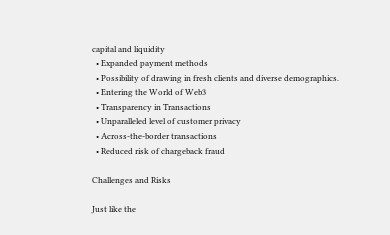capital and liquidity
  • Expanded payment methods
  • Possibility of drawing in fresh clients and diverse demographics.
  • Entering the World of Web3
  • Transparency in Transactions
  • Unparalleled level of customer privacy
  • Across-the-border transactions
  • Reduced risk of chargeback fraud

Challenges and Risks

Just like the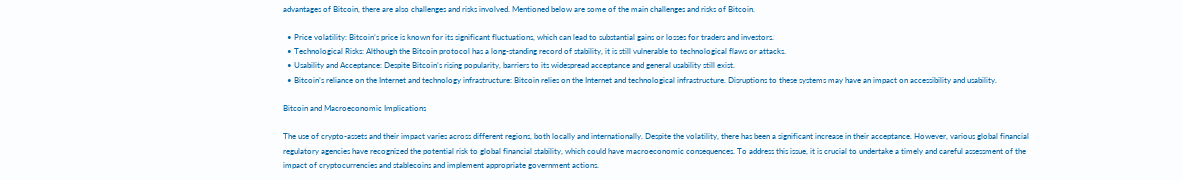advantages of Bitcoin, there are also challenges and risks involved. Mentioned below are some of the main challenges and risks of Bitcoin.

  • Price volatility: Bitcoin’s price is known for its significant fluctuations, which can lead to substantial gains or losses for traders and investors.
  • Technological Risks: Although the Bitcoin protocol has a long-standing record of stability, it is still vulnerable to technological flaws or attacks.
  • Usability and Acceptance: Despite Bitcoin’s rising popularity, barriers to its widespread acceptance and general usability still exist.
  • Bitcoin’s reliance on the Internet and technology infrastructure: Bitcoin relies on the Internet and technological infrastructure. Disruptions to these systems may have an impact on accessibility and usability.

Bitcoin and Macroeconomic Implications

The use of crypto-assets and their impact varies across different regions, both locally and internationally. Despite the volatility, there has been a significant increase in their acceptance. However, various global financial regulatory agencies have recognized the potential risk to global financial stability, which could have macroeconomic consequences. To address this issue, it is crucial to undertake a timely and careful assessment of the impact of cryptocurrencies and stablecoins and implement appropriate government actions.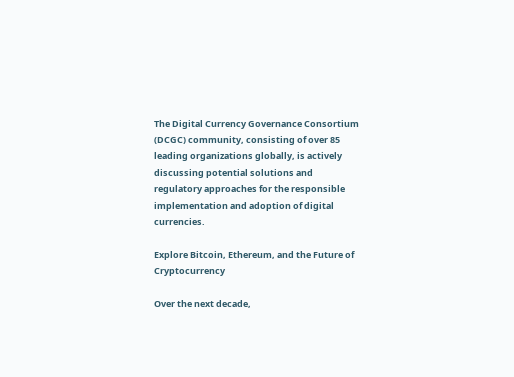The Digital Currency Governance Consortium (DCGC) community, consisting of over 85 leading organizations globally, is actively discussing potential solutions and regulatory approaches for the responsible implementation and adoption of digital currencies.

Explore Bitcoin, Ethereum, and the Future of Cryptocurrency

Over the next decade,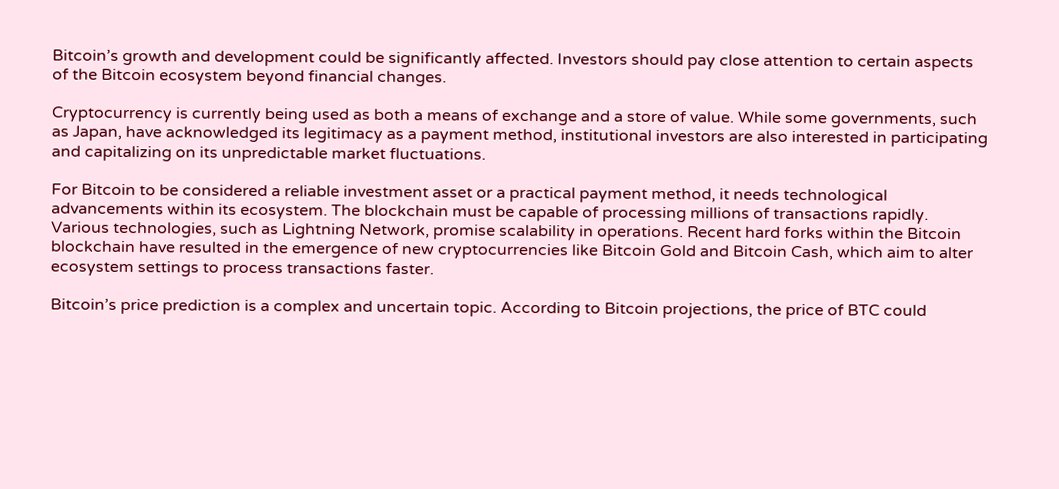Bitcoin’s growth and development could be significantly affected. Investors should pay close attention to certain aspects of the Bitcoin ecosystem beyond financial changes.

Cryptocurrency is currently being used as both a means of exchange and a store of value. While some governments, such as Japan, have acknowledged its legitimacy as a payment method, institutional investors are also interested in participating and capitalizing on its unpredictable market fluctuations.

For Bitcoin to be considered a reliable investment asset or a practical payment method, it needs technological advancements within its ecosystem. The blockchain must be capable of processing millions of transactions rapidly. Various technologies, such as Lightning Network, promise scalability in operations. Recent hard forks within the Bitcoin blockchain have resulted in the emergence of new cryptocurrencies like Bitcoin Gold and Bitcoin Cash, which aim to alter ecosystem settings to process transactions faster.

Bitcoin’s price prediction is a complex and uncertain topic. According to Bitcoin projections, the price of BTC could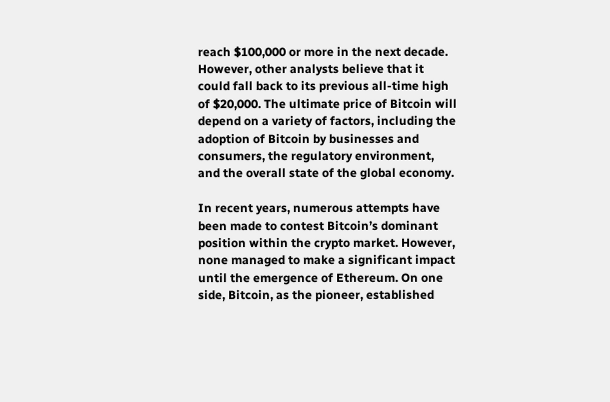reach $100,000 or more in the next decade. However, other analysts believe that it could fall back to its previous all-time high of $20,000. The ultimate price of Bitcoin will depend on a variety of factors, including the adoption of Bitcoin by businesses and consumers, the regulatory environment, and the overall state of the global economy.

In recent years, numerous attempts have been made to contest Bitcoin’s dominant position within the crypto market. However, none managed to make a significant impact until the emergence of Ethereum. On one side, Bitcoin, as the pioneer, established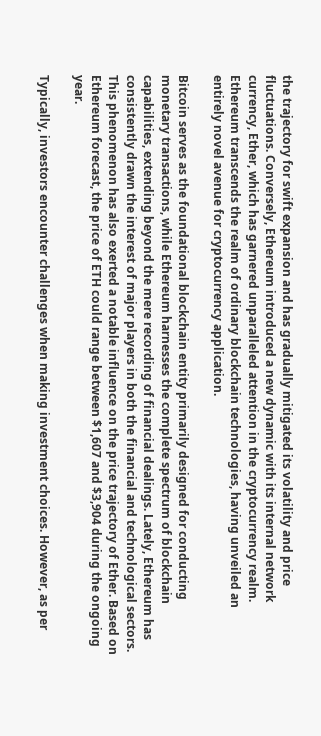the trajectory for swift expansion and has gradually mitigated its volatility and price fluctuations. Conversely, Ethereum introduced a new dynamic with its internal network currency, Ether, which has garnered unparalleled attention in the cryptocurrency realm. Ethereum transcends the realm of ordinary blockchain technologies, having unveiled an entirely novel avenue for cryptocurrency application.

Bitcoin serves as the foundational blockchain entity primarily designed for conducting monetary transactions, while Ethereum harnesses the complete spectrum of blockchain capabilities, extending beyond the mere recording of financial dealings. Lately, Ethereum has consistently drawn the interest of major players in both the financial and technological sectors. This phenomenon has also exerted a notable influence on the price trajectory of Ether. Based on Ethereum forecast, the price of ETH could range between $1,607 and $3,904 during the ongoing year.

Typically, investors encounter challenges when making investment choices. However, as per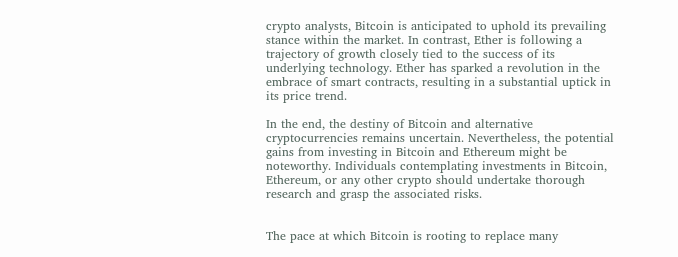crypto analysts, Bitcoin is anticipated to uphold its prevailing stance within the market. In contrast, Ether is following a trajectory of growth closely tied to the success of its underlying technology. Ether has sparked a revolution in the embrace of smart contracts, resulting in a substantial uptick in its price trend.

In the end, the destiny of Bitcoin and alternative cryptocurrencies remains uncertain. Nevertheless, the potential gains from investing in Bitcoin and Ethereum might be noteworthy. Individuals contemplating investments in Bitcoin, Ethereum, or any other crypto should undertake thorough research and grasp the associated risks.


The pace at which Bitcoin is rooting to replace many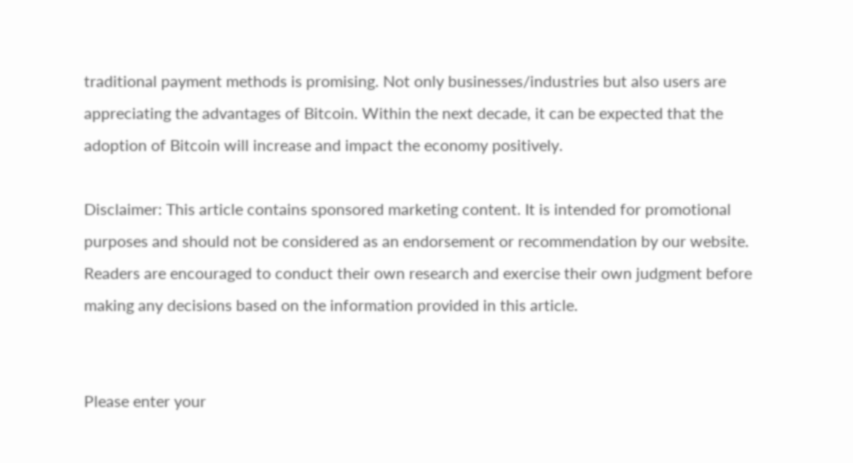traditional payment methods is promising. Not only businesses/industries but also users are appreciating the advantages of Bitcoin. Within the next decade, it can be expected that the adoption of Bitcoin will increase and impact the economy positively.

Disclaimer: This article contains sponsored marketing content. It is intended for promotional purposes and should not be considered as an endorsement or recommendation by our website. Readers are encouraged to conduct their own research and exercise their own judgment before making any decisions based on the information provided in this article.


Please enter your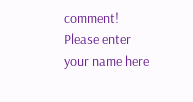comment!
Please enter your name here